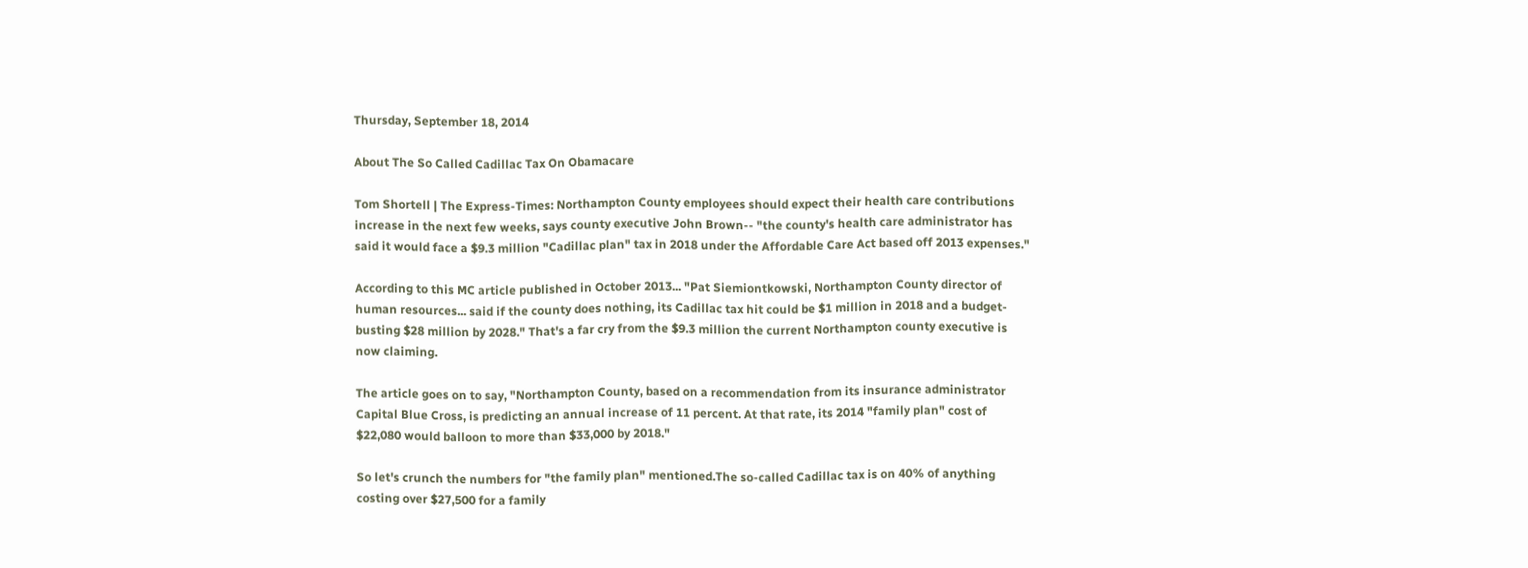Thursday, September 18, 2014

About The So Called Cadillac Tax On Obamacare

Tom Shortell | The Express-Times: Northampton County employees should expect their health care contributions increase in the next few weeks, says county executive John Brown-- "the county's health care administrator has said it would face a $9.3 million "Cadillac plan" tax in 2018 under the Affordable Care Act based off 2013 expenses."

According to this MC article published in October 2013... "Pat Siemiontkowski, Northampton County director of human resources... said if the county does nothing, its Cadillac tax hit could be $1 million in 2018 and a budget-busting $28 million by 2028." That's a far cry from the $9.3 million the current Northampton county executive is now claiming.

The article goes on to say, "Northampton County, based on a recommendation from its insurance administrator Capital Blue Cross, is predicting an annual increase of 11 percent. At that rate, its 2014 "family plan" cost of $22,080 would balloon to more than $33,000 by 2018."

So let's crunch the numbers for "the family plan" mentioned.The so-called Cadillac tax is on 40% of anything costing over $27,500 for a family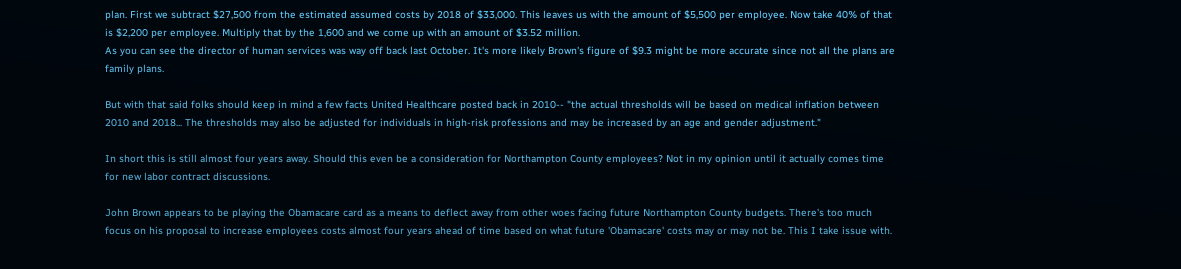plan. First we subtract $27,500 from the estimated assumed costs by 2018 of $33,000. This leaves us with the amount of $5,500 per employee. Now take 40% of that is $2,200 per employee. Multiply that by the 1,600 and we come up with an amount of $3.52 million.
As you can see the director of human services was way off back last October. It's more likely Brown's figure of $9.3 might be more accurate since not all the plans are family plans.

But with that said folks should keep in mind a few facts United Healthcare posted back in 2010-- "the actual thresholds will be based on medical inflation between 2010 and 2018... The thresholds may also be adjusted for individuals in high-risk professions and may be increased by an age and gender adjustment."

In short this is still almost four years away. Should this even be a consideration for Northampton County employees? Not in my opinion until it actually comes time for new labor contract discussions.

John Brown appears to be playing the Obamacare card as a means to deflect away from other woes facing future Northampton County budgets. There's too much focus on his proposal to increase employees costs almost four years ahead of time based on what future 'Obamacare' costs may or may not be. This I take issue with.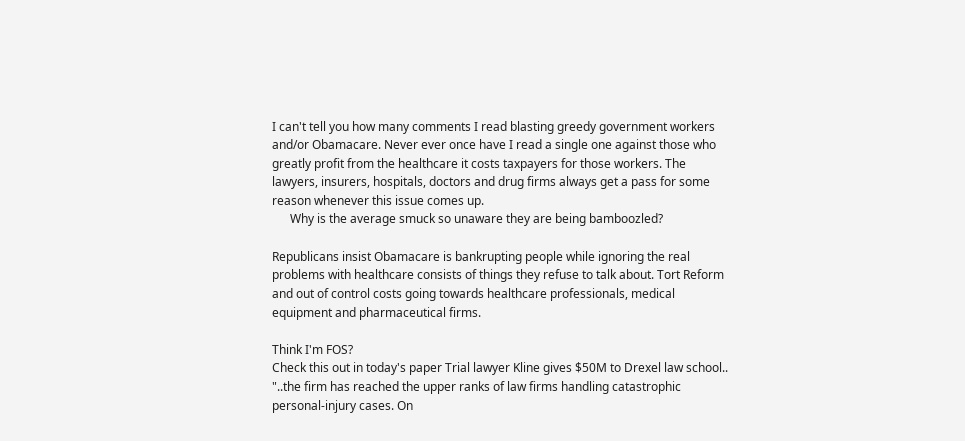I can't tell you how many comments I read blasting greedy government workers and/or Obamacare. Never ever once have I read a single one against those who greatly profit from the healthcare it costs taxpayers for those workers. The lawyers, insurers, hospitals, doctors and drug firms always get a pass for some reason whenever this issue comes up.
      Why is the average smuck so unaware they are being bamboozled?

Republicans insist Obamacare is bankrupting people while ignoring the real problems with healthcare consists of things they refuse to talk about. Tort Reform and out of control costs going towards healthcare professionals, medical equipment and pharmaceutical firms.

Think I'm FOS?
Check this out in today's paper Trial lawyer Kline gives $50M to Drexel law school.. "..the firm has reached the upper ranks of law firms handling catastrophic personal-injury cases. On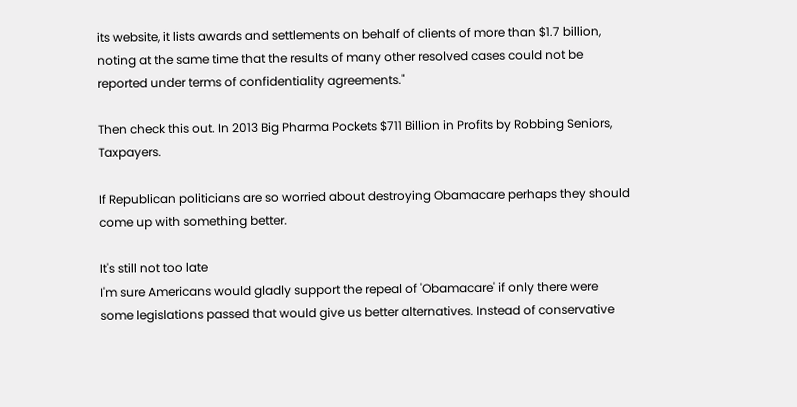its website, it lists awards and settlements on behalf of clients of more than $1.7 billion, noting at the same time that the results of many other resolved cases could not be reported under terms of confidentiality agreements."

Then check this out. In 2013 Big Pharma Pockets $711 Billion in Profits by Robbing Seniors, Taxpayers.

If Republican politicians are so worried about destroying Obamacare perhaps they should come up with something better.

It's still not too late
I'm sure Americans would gladly support the repeal of 'Obamacare' if only there were some legislations passed that would give us better alternatives. Instead of conservative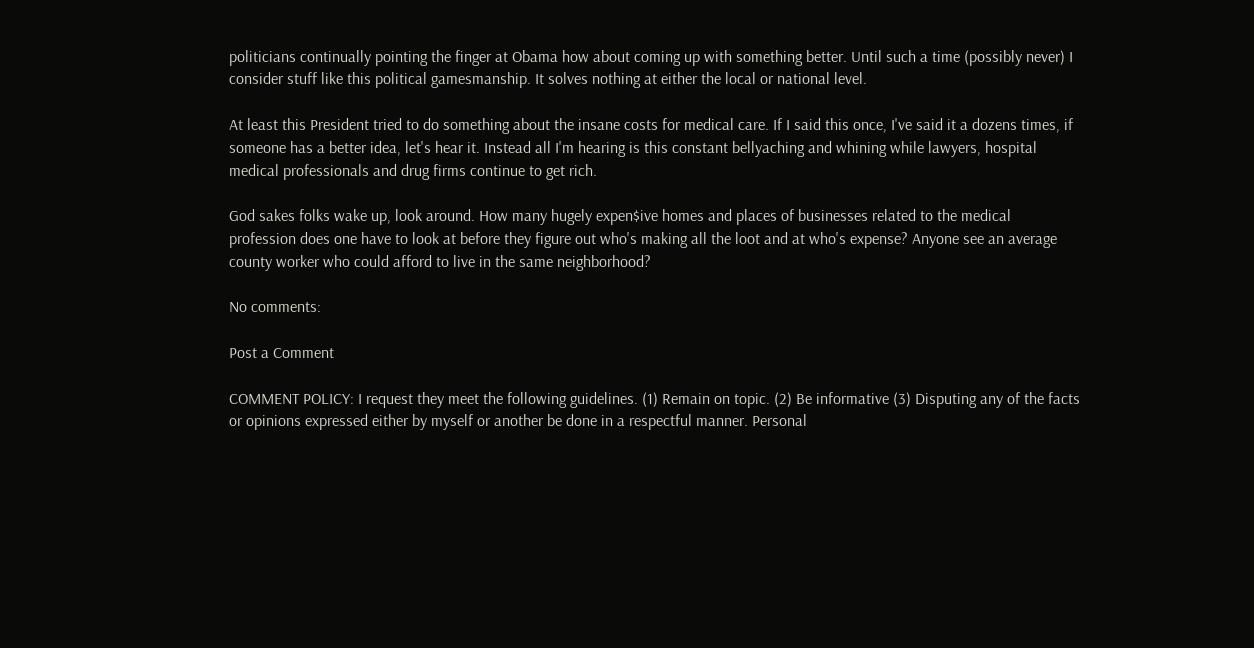politicians continually pointing the finger at Obama how about coming up with something better. Until such a time (possibly never) I consider stuff like this political gamesmanship. It solves nothing at either the local or national level.

At least this President tried to do something about the insane costs for medical care. If I said this once, I've said it a dozens times, if someone has a better idea, let's hear it. Instead all I'm hearing is this constant bellyaching and whining while lawyers, hospital medical professionals and drug firms continue to get rich.

God sakes folks wake up, look around. How many hugely expen$ive homes and places of businesses related to the medical profession does one have to look at before they figure out who's making all the loot and at who's expense? Anyone see an average county worker who could afford to live in the same neighborhood?

No comments:

Post a Comment

COMMENT POLICY: I request they meet the following guidelines. (1) Remain on topic. (2) Be informative (3) Disputing any of the facts or opinions expressed either by myself or another be done in a respectful manner. Personal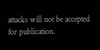attacks will not be accepted for publication.